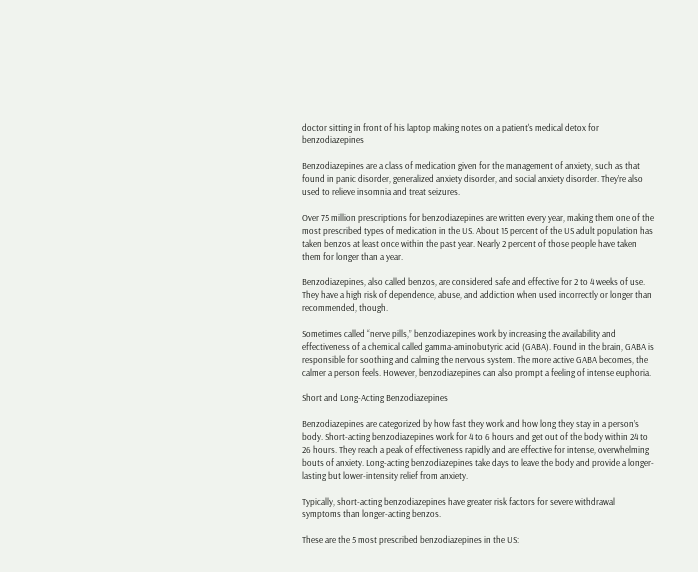doctor sitting in front of his laptop making notes on a patient's medical detox for benzodiazepines

Benzodiazepines are a class of medication given for the management of anxiety, such as that found in panic disorder, generalized anxiety disorder, and social anxiety disorder. They’re also used to relieve insomnia and treat seizures.

Over 75 million prescriptions for benzodiazepines are written every year, making them one of the most prescribed types of medication in the US. About 15 percent of the US adult population has taken benzos at least once within the past year. Nearly 2 percent of those people have taken them for longer than a year.

Benzodiazepines, also called benzos, are considered safe and effective for 2 to 4 weeks of use. They have a high risk of dependence, abuse, and addiction when used incorrectly or longer than recommended, though.

Sometimes called “nerve pills,” benzodiazepines work by increasing the availability and effectiveness of a chemical called gamma-aminobutyric acid (GABA). Found in the brain, GABA is responsible for soothing and calming the nervous system. The more active GABA becomes, the calmer a person feels. However, benzodiazepines can also prompt a feeling of intense euphoria.

Short and Long-Acting Benzodiazepines

Benzodiazepines are categorized by how fast they work and how long they stay in a person’s body. Short-acting benzodiazepines work for 4 to 6 hours and get out of the body within 24 to 26 hours. They reach a peak of effectiveness rapidly and are effective for intense, overwhelming bouts of anxiety. Long-acting benzodiazepines take days to leave the body and provide a longer-lasting but lower-intensity relief from anxiety.

Typically, short-acting benzodiazepines have greater risk factors for severe withdrawal symptoms than longer-acting benzos.

These are the 5 most prescribed benzodiazepines in the US: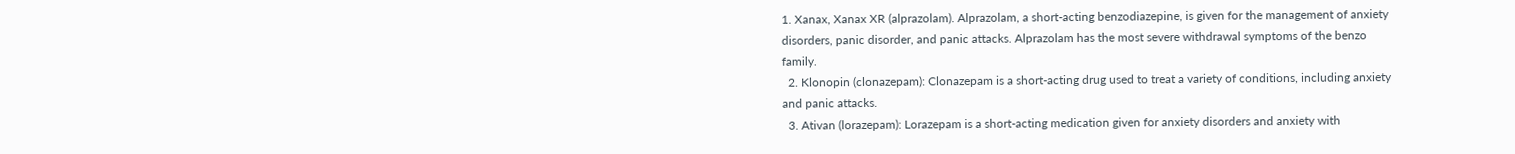1. Xanax, Xanax XR (alprazolam). Alprazolam, a short-acting benzodiazepine, is given for the management of anxiety disorders, panic disorder, and panic attacks. Alprazolam has the most severe withdrawal symptoms of the benzo family.
  2. Klonopin (clonazepam): Clonazepam is a short-acting drug used to treat a variety of conditions, including anxiety and panic attacks.
  3. Ativan (lorazepam): Lorazepam is a short-acting medication given for anxiety disorders and anxiety with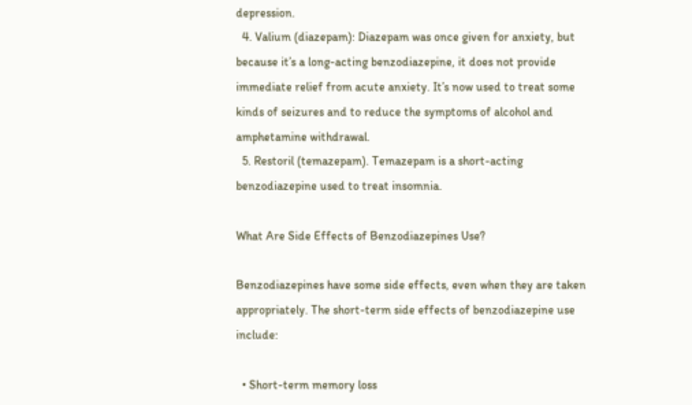depression.
  4. Valium (diazepam): Diazepam was once given for anxiety, but because it’s a long-acting benzodiazepine, it does not provide immediate relief from acute anxiety. It’s now used to treat some kinds of seizures and to reduce the symptoms of alcohol and amphetamine withdrawal.
  5. Restoril (temazepam). Temazepam is a short-acting benzodiazepine used to treat insomnia.

What Are Side Effects of Benzodiazepines Use?

Benzodiazepines have some side effects, even when they are taken appropriately. The short-term side effects of benzodiazepine use include:

  • Short-term memory loss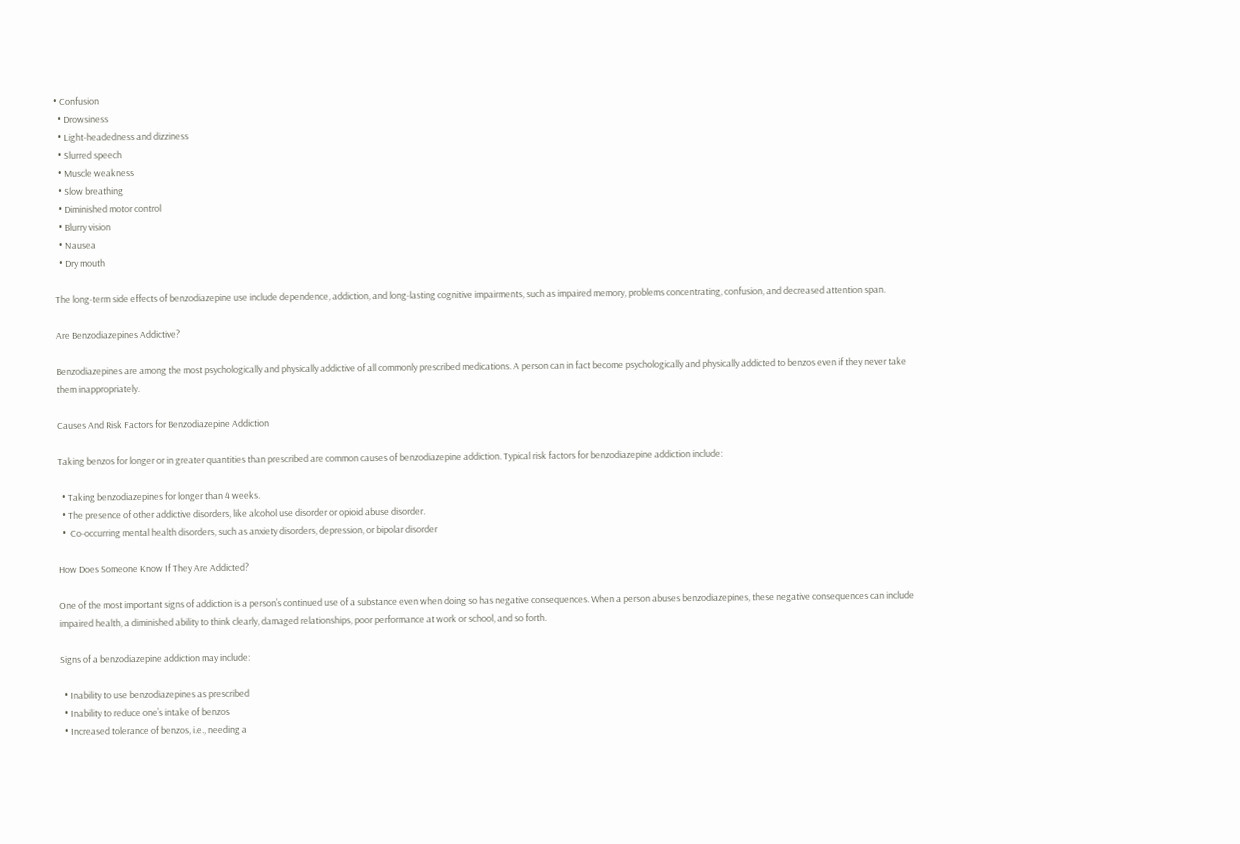• Confusion
  • Drowsiness
  • Light-headedness and dizziness
  • Slurred speech
  • Muscle weakness
  • Slow breathing
  • Diminished motor control
  • Blurry vision
  • Nausea
  • Dry mouth

The long-term side effects of benzodiazepine use include dependence, addiction, and long-lasting cognitive impairments, such as impaired memory, problems concentrating, confusion, and decreased attention span.

Are Benzodiazepines Addictive?

Benzodiazepines are among the most psychologically and physically addictive of all commonly prescribed medications. A person can in fact become psychologically and physically addicted to benzos even if they never take them inappropriately.

Causes And Risk Factors for Benzodiazepine Addiction

Taking benzos for longer or in greater quantities than prescribed are common causes of benzodiazepine addiction. Typical risk factors for benzodiazepine addiction include:

  • Taking benzodiazepines for longer than 4 weeks.
  • The presence of other addictive disorders, like alcohol use disorder or opioid abuse disorder.
  •  Co-occurring mental health disorders, such as anxiety disorders, depression, or bipolar disorder

How Does Someone Know If They Are Addicted?

One of the most important signs of addiction is a person’s continued use of a substance even when doing so has negative consequences. When a person abuses benzodiazepines, these negative consequences can include impaired health, a diminished ability to think clearly, damaged relationships, poor performance at work or school, and so forth.

Signs of a benzodiazepine addiction may include:

  • Inability to use benzodiazepines as prescribed
  • Inability to reduce one’s intake of benzos
  • Increased tolerance of benzos, i.e., needing a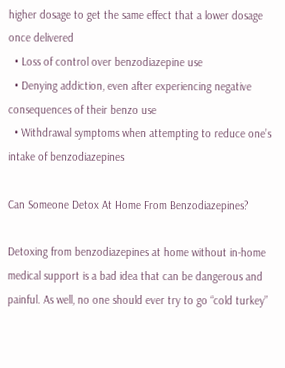higher dosage to get the same effect that a lower dosage once delivered
  • Loss of control over benzodiazepine use
  • Denying addiction, even after experiencing negative consequences of their benzo use
  • Withdrawal symptoms when attempting to reduce one’s intake of benzodiazepines

Can Someone Detox At Home From Benzodiazepines?

Detoxing from benzodiazepines at home without in-home medical support is a bad idea that can be dangerous and painful. As well, no one should ever try to go “cold turkey”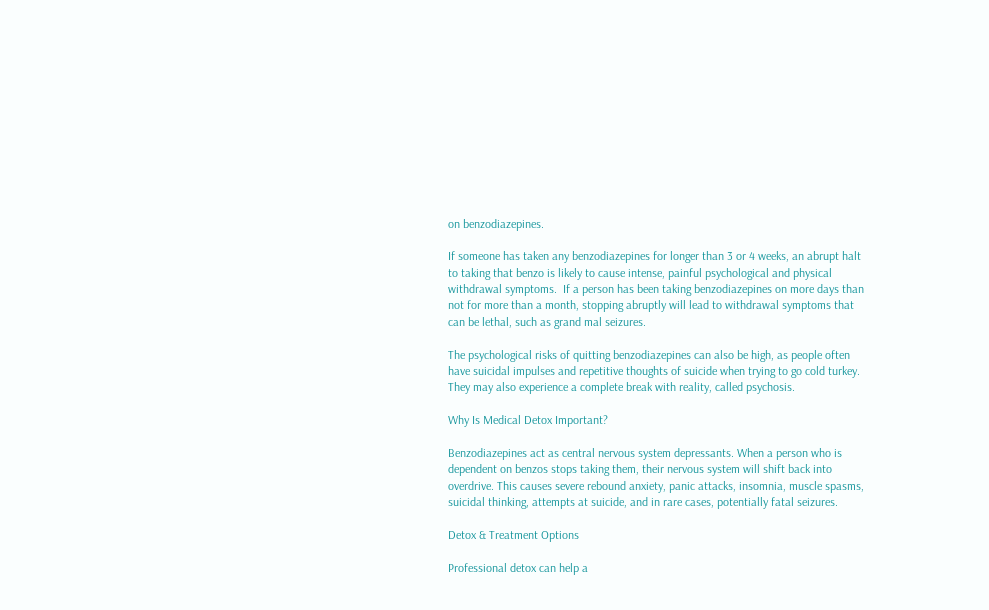on benzodiazepines.

If someone has taken any benzodiazepines for longer than 3 or 4 weeks, an abrupt halt to taking that benzo is likely to cause intense, painful psychological and physical withdrawal symptoms.  If a person has been taking benzodiazepines on more days than not for more than a month, stopping abruptly will lead to withdrawal symptoms that can be lethal, such as grand mal seizures.

The psychological risks of quitting benzodiazepines can also be high, as people often have suicidal impulses and repetitive thoughts of suicide when trying to go cold turkey. They may also experience a complete break with reality, called psychosis.

Why Is Medical Detox Important?

Benzodiazepines act as central nervous system depressants. When a person who is dependent on benzos stops taking them, their nervous system will shift back into overdrive. This causes severe rebound anxiety, panic attacks, insomnia, muscle spasms, suicidal thinking, attempts at suicide, and in rare cases, potentially fatal seizures.

Detox & Treatment Options

Professional detox can help a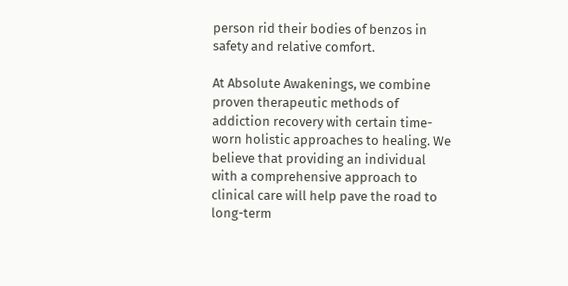person rid their bodies of benzos in safety and relative comfort.

At Absolute Awakenings, we combine proven therapeutic methods of addiction recovery with certain time-worn holistic approaches to healing. We believe that providing an individual with a comprehensive approach to clinical care will help pave the road to long-term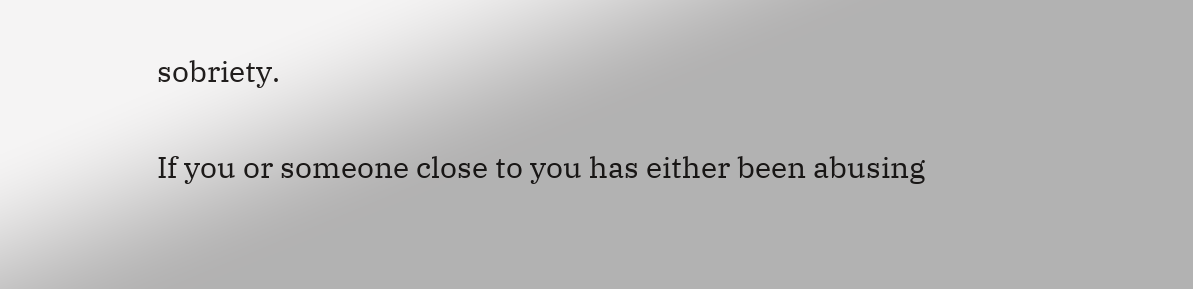sobriety.

If you or someone close to you has either been abusing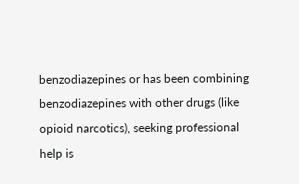benzodiazepines or has been combining benzodiazepines with other drugs (like opioid narcotics), seeking professional help is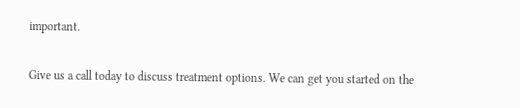important.

Give us a call today to discuss treatment options. We can get you started on the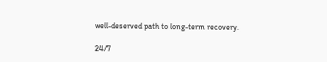well-deserved path to long-term recovery.

24/7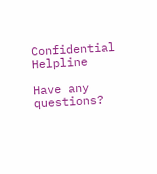Confidential Helpline

Have any questions?